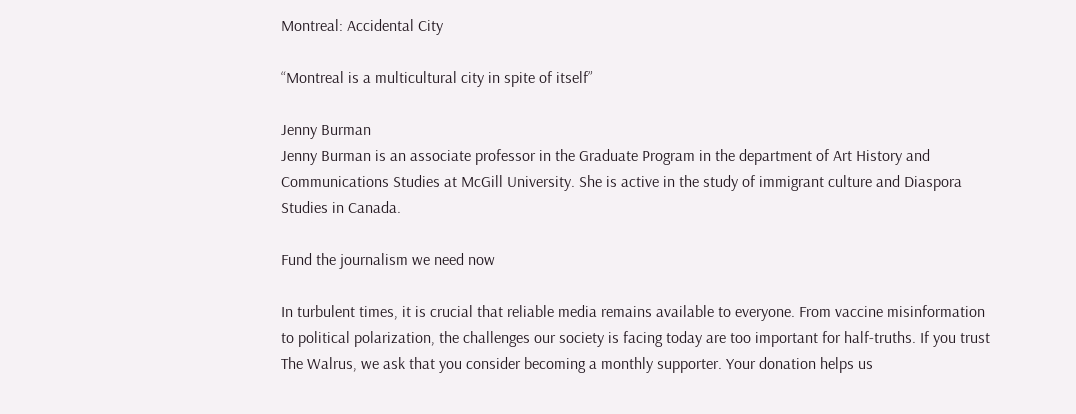Montreal: Accidental City

“Montreal is a multicultural city in spite of itself”

Jenny Burman
Jenny Burman is an associate professor in the Graduate Program in the department of Art History and Communications Studies at McGill University. She is active in the study of immigrant culture and Diaspora Studies in Canada.

Fund the journalism we need now

In turbulent times, it is crucial that reliable media remains available to everyone. From vaccine misinformation to political polarization, the challenges our society is facing today are too important for half-truths. If you trust The Walrus, we ask that you consider becoming a monthly supporter. Your donation helps us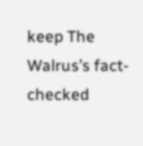keep The Walrus’s fact-checked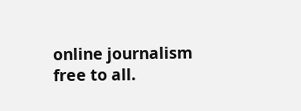online journalism free to all.